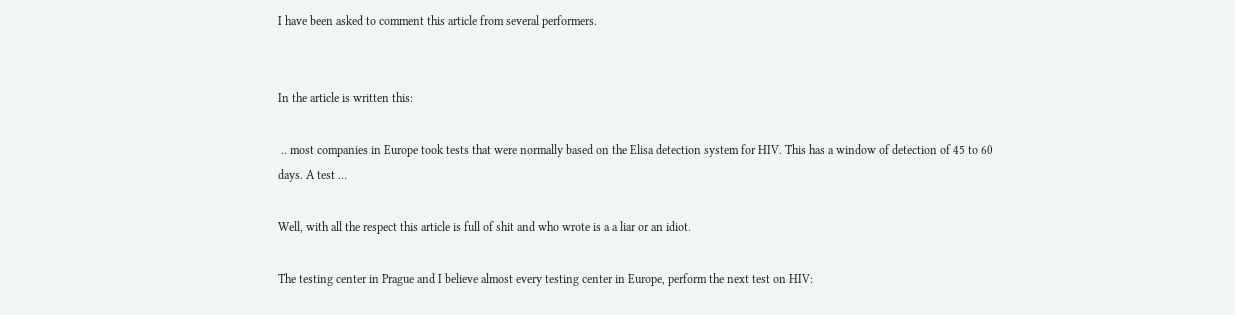I have been asked to comment this article from several performers.


In the article is written this:

 .. most companies in Europe took tests that were normally based on the Elisa detection system for HIV. This has a window of detection of 45 to 60 days. A test …

Well, with all the respect this article is full of shit and who wrote is a a liar or an idiot.

The testing center in Prague and I believe almost every testing center in Europe, perform the next test on HIV: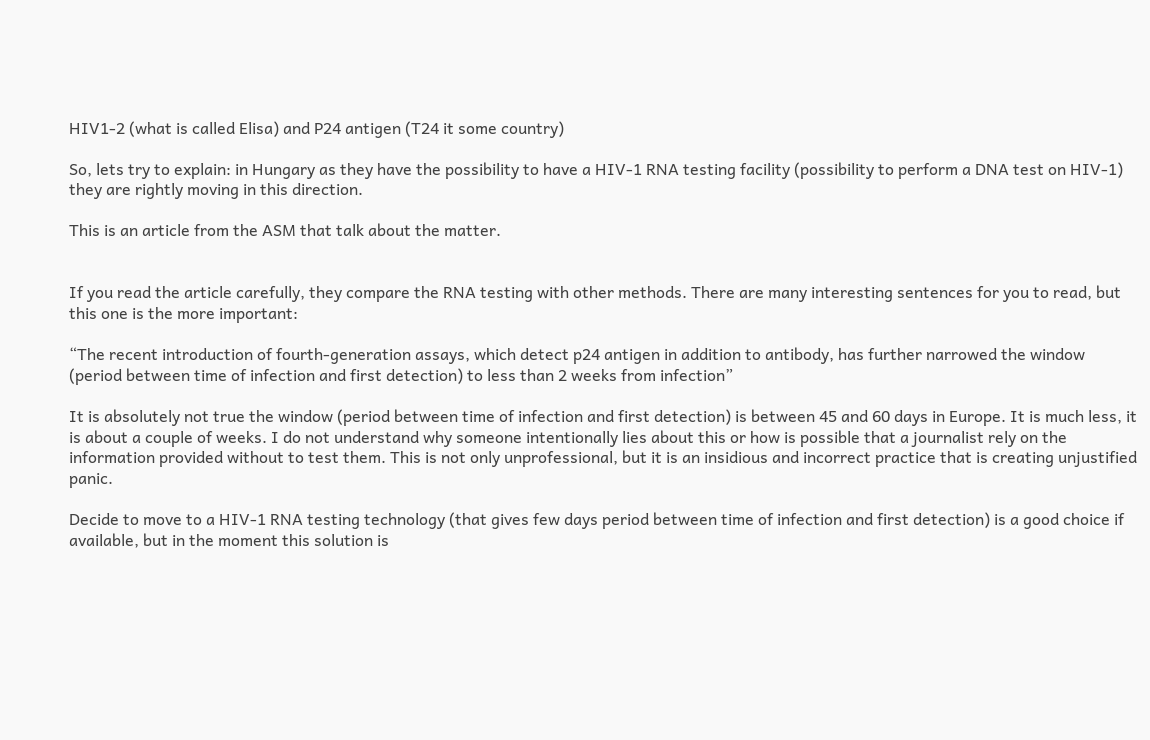HIV1-2 (what is called Elisa) and P24 antigen (T24 it some country)

So, lets try to explain: in Hungary as they have the possibility to have a HIV-1 RNA testing facility (possibility to perform a DNA test on HIV-1) they are rightly moving in this direction.

This is an article from the ASM that talk about the matter.


If you read the article carefully, they compare the RNA testing with other methods. There are many interesting sentences for you to read, but this one is the more important:

“The recent introduction of fourth-generation assays, which detect p24 antigen in addition to antibody, has further narrowed the window (period between time of infection and first detection) to less than 2 weeks from infection”

It is absolutely not true the window (period between time of infection and first detection) is between 45 and 60 days in Europe. It is much less, it is about a couple of weeks. I do not understand why someone intentionally lies about this or how is possible that a journalist rely on the information provided without to test them. This is not only unprofessional, but it is an insidious and incorrect practice that is creating unjustified panic.

Decide to move to a HIV-1 RNA testing technology (that gives few days period between time of infection and first detection) is a good choice if available, but in the moment this solution is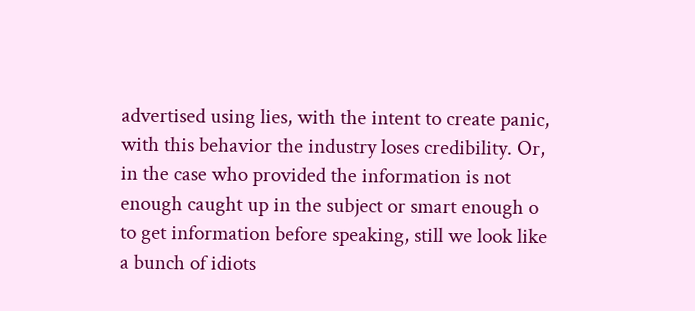advertised using lies, with the intent to create panic, with this behavior the industry loses credibility. Or, in the case who provided the information is not enough caught up in the subject or smart enough o to get information before speaking, still we look like a bunch of idiots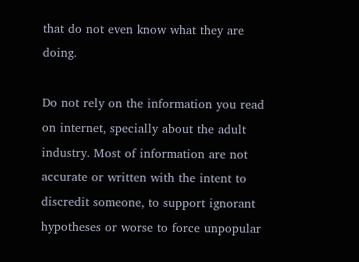that do not even know what they are doing.

Do not rely on the information you read on internet, specially about the adult industry. Most of information are not accurate or written with the intent to discredit someone, to support ignorant hypotheses or worse to force unpopular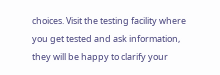choices. Visit the testing facility where you get tested and ask information, they will be happy to clarify your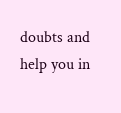doubts and help you in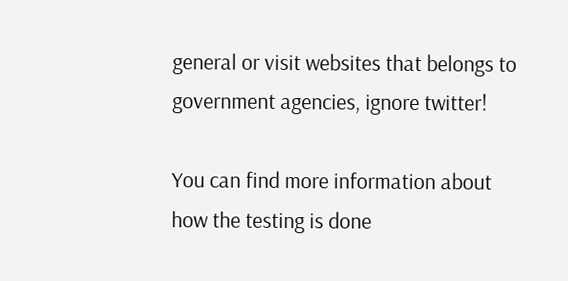general or visit websites that belongs to government agencies, ignore twitter!

You can find more information about how the testing is done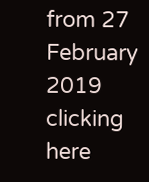from 27 February 2019 clicking here